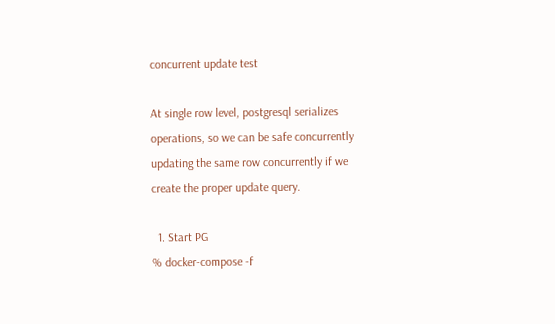concurrent update test

At single row level, postgresql serializes operations, so we can be safe concurrently updating the same row concurrently if we create the proper update query.

  1. Start PG
% docker-compose -f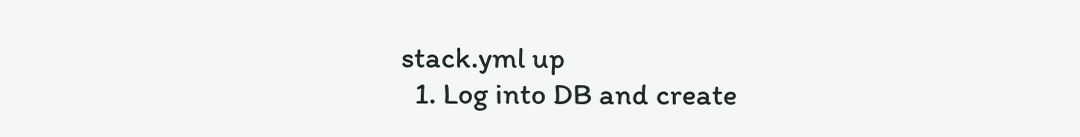stack.yml up
  1. Log into DB and create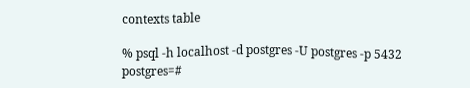contexts table

% psql -h localhost -d postgres -U postgres -p 5432
postgres=#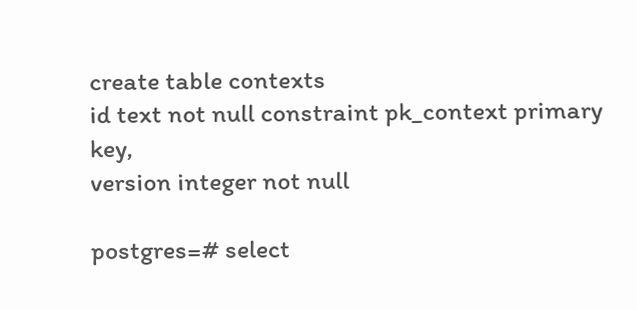create table contexts
id text not null constraint pk_context primary key,
version integer not null

postgres=# select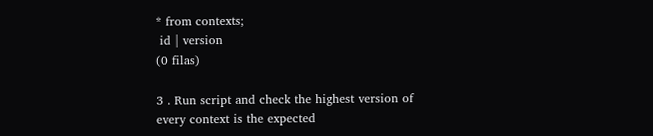* from contexts;
 id | version
(0 filas)

3 . Run script and check the highest version of every context is the expected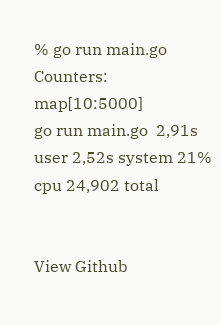% go run main.go
Counters: map[10:5000]
go run main.go  2,91s user 2,52s system 21% cpu 24,902 total


View Github